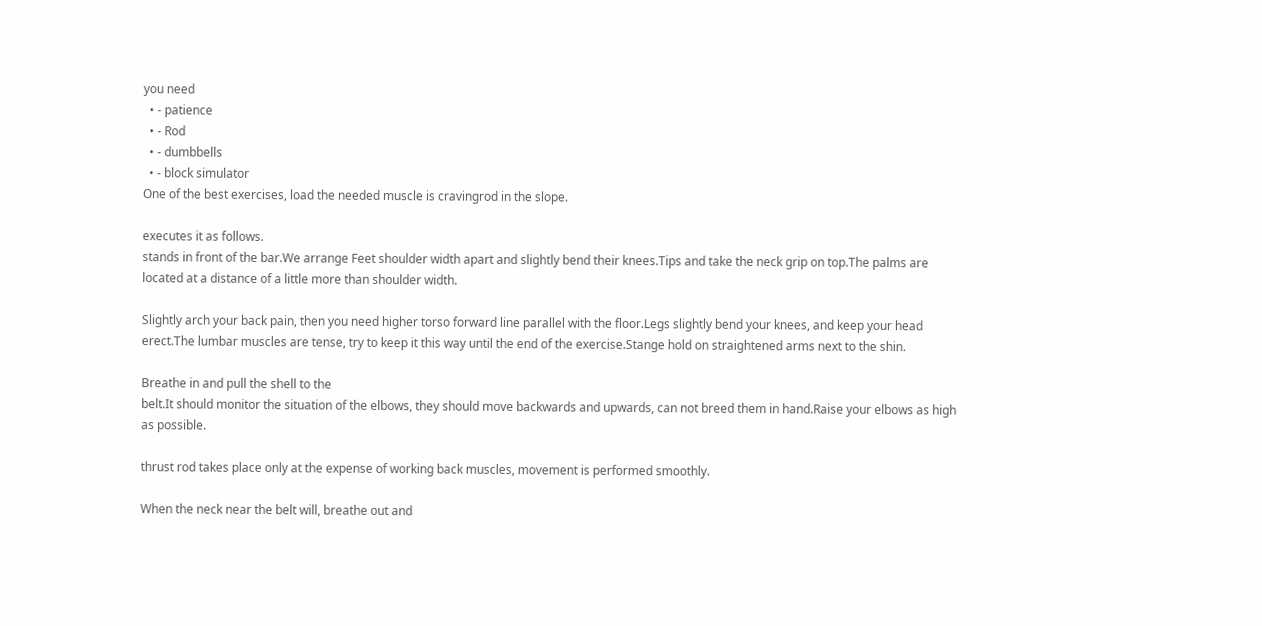you need
  • - patience
  • - Rod
  • - dumbbells
  • - block simulator
One of the best exercises, load the needed muscle is cravingrod in the slope.

executes it as follows.
stands in front of the bar.We arrange Feet shoulder width apart and slightly bend their knees.Tips and take the neck grip on top.The palms are located at a distance of a little more than shoulder width.

Slightly arch your back pain, then you need higher torso forward line parallel with the floor.Legs slightly bend your knees, and keep your head erect.The lumbar muscles are tense, try to keep it this way until the end of the exercise.Stange hold on straightened arms next to the shin.

Breathe in and pull the shell to the
belt.It should monitor the situation of the elbows, they should move backwards and upwards, can not breed them in hand.Raise your elbows as high as possible.

thrust rod takes place only at the expense of working back muscles, movement is performed smoothly.

When the neck near the belt will, breathe out and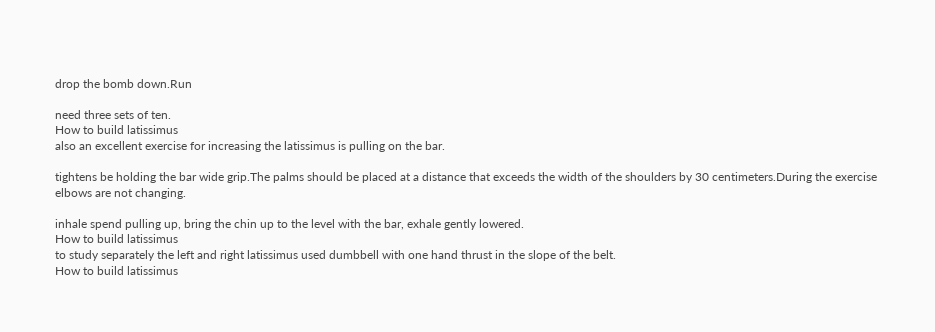drop the bomb down.Run

need three sets of ten.
How to build latissimus
also an excellent exercise for increasing the latissimus is pulling on the bar.

tightens be holding the bar wide grip.The palms should be placed at a distance that exceeds the width of the shoulders by 30 centimeters.During the exercise elbows are not changing.

inhale spend pulling up, bring the chin up to the level with the bar, exhale gently lowered.
How to build latissimus
to study separately the left and right latissimus used dumbbell with one hand thrust in the slope of the belt.
How to build latissimus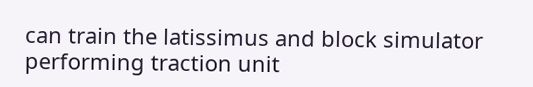can train the latissimus and block simulator performing traction unit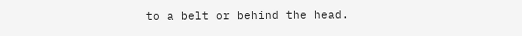to a belt or behind the head.